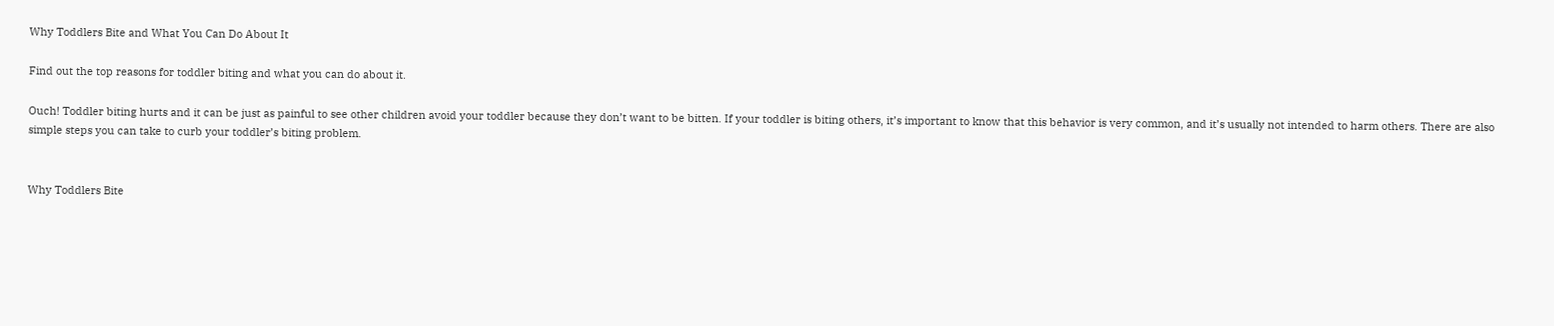Why Toddlers Bite and What You Can Do About It

Find out the top reasons for toddler biting and what you can do about it.

Ouch! Toddler biting hurts and it can be just as painful to see other children avoid your toddler because they don’t want to be bitten. If your toddler is biting others, it’s important to know that this behavior is very common, and it’s usually not intended to harm others. There are also simple steps you can take to curb your toddler’s biting problem.


Why Toddlers Bite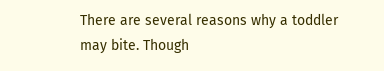There are several reasons why a toddler may bite. Though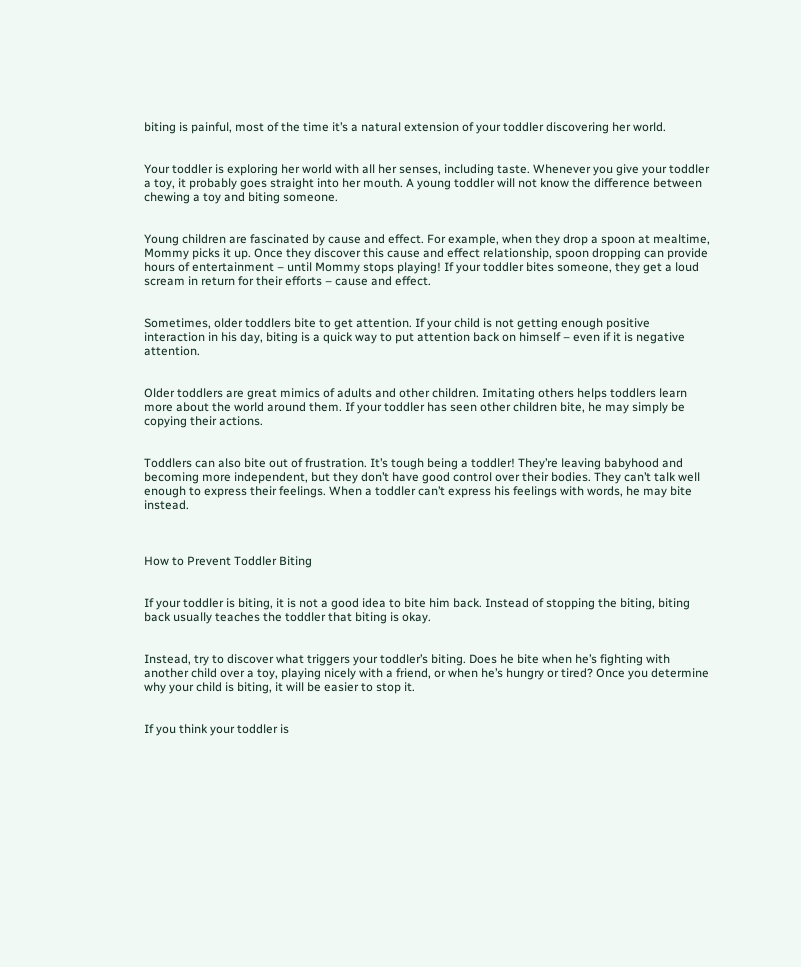biting is painful, most of the time it’s a natural extension of your toddler discovering her world.


Your toddler is exploring her world with all her senses, including taste. Whenever you give your toddler a toy, it probably goes straight into her mouth. A young toddler will not know the difference between chewing a toy and biting someone.


Young children are fascinated by cause and effect. For example, when they drop a spoon at mealtime, Mommy picks it up. Once they discover this cause and effect relationship, spoon dropping can provide hours of entertainment – until Mommy stops playing! If your toddler bites someone, they get a loud scream in return for their efforts – cause and effect.


Sometimes, older toddlers bite to get attention. If your child is not getting enough positive interaction in his day, biting is a quick way to put attention back on himself – even if it is negative attention.


Older toddlers are great mimics of adults and other children. Imitating others helps toddlers learn more about the world around them. If your toddler has seen other children bite, he may simply be copying their actions.


Toddlers can also bite out of frustration. It’s tough being a toddler! They’re leaving babyhood and becoming more independent, but they don’t have good control over their bodies. They can’t talk well enough to express their feelings. When a toddler can’t express his feelings with words, he may bite instead.



How to Prevent Toddler Biting


If your toddler is biting, it is not a good idea to bite him back. Instead of stopping the biting, biting back usually teaches the toddler that biting is okay.


Instead, try to discover what triggers your toddler’s biting. Does he bite when he’s fighting with another child over a toy, playing nicely with a friend, or when he’s hungry or tired? Once you determine why your child is biting, it will be easier to stop it.


If you think your toddler is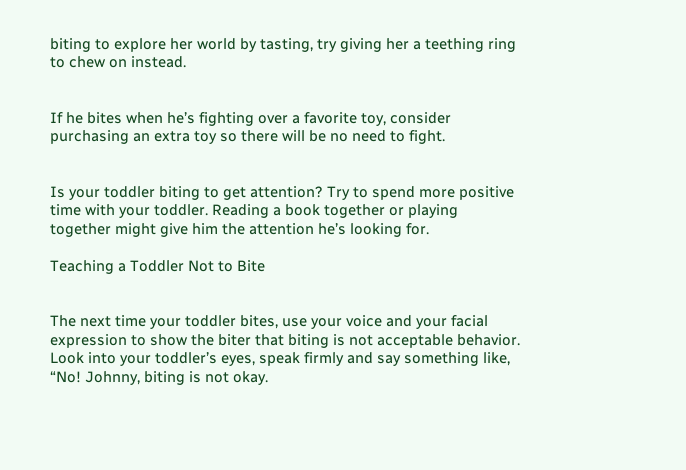biting to explore her world by tasting, try giving her a teething ring to chew on instead.


If he bites when he’s fighting over a favorite toy, consider purchasing an extra toy so there will be no need to fight.


Is your toddler biting to get attention? Try to spend more positive time with your toddler. Reading a book together or playing together might give him the attention he’s looking for.

Teaching a Toddler Not to Bite


The next time your toddler bites, use your voice and your facial expression to show the biter that biting is not acceptable behavior. Look into your toddler’s eyes, speak firmly and say something like, “No! Johnny, biting is not okay.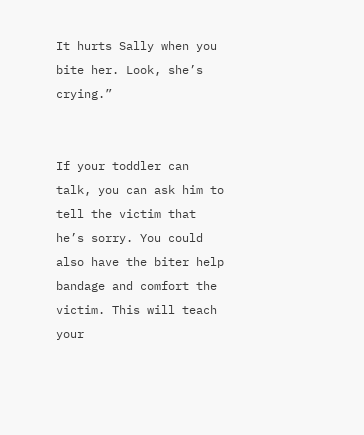It hurts Sally when you bite her. Look, she’s crying.”


If your toddler can talk, you can ask him to tell the victim that he’s sorry. You could also have the biter help bandage and comfort the victim. This will teach your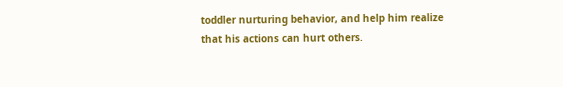toddler nurturing behavior, and help him realize that his actions can hurt others.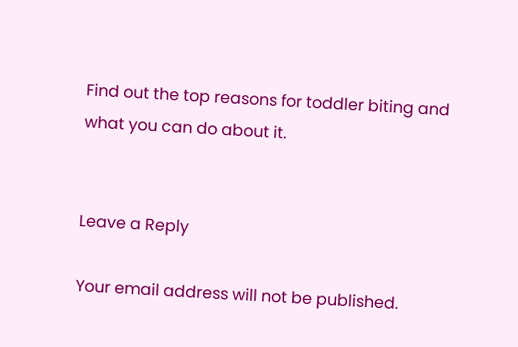Find out the top reasons for toddler biting and what you can do about it.


Leave a Reply

Your email address will not be published.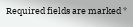Required fields are marked *